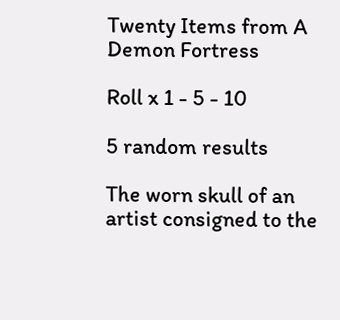Twenty Items from A Demon Fortress

Roll x 1 - 5 - 10

5 random results

The worn skull of an artist consigned to the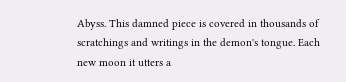Abyss. This damned piece is covered in thousands of scratchings and writings in the demon's tongue. Each new moon it utters a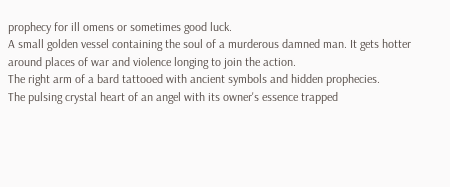prophecy for ill omens or sometimes good luck.
A small golden vessel containing the soul of a murderous damned man. It gets hotter around places of war and violence longing to join the action.
The right arm of a bard tattooed with ancient symbols and hidden prophecies.
The pulsing crystal heart of an angel with its owner's essence trapped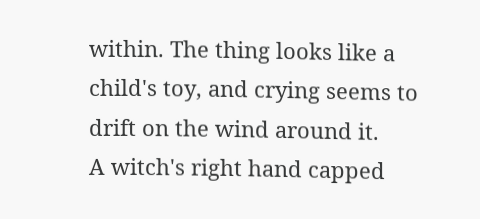within. The thing looks like a child's toy, and crying seems to drift on the wind around it.
A witch's right hand capped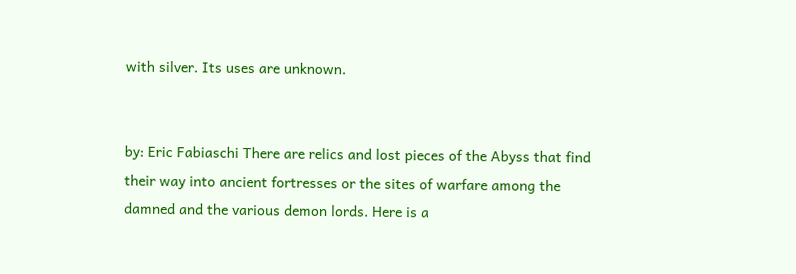with silver. Its uses are unknown.


by: Eric Fabiaschi There are relics and lost pieces of the Abyss that find their way into ancient fortresses or the sites of warfare among the damned and the various demon lords. Here is a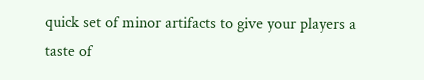quick set of minor artifacts to give your players a taste of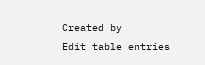Created by
Edit table entries